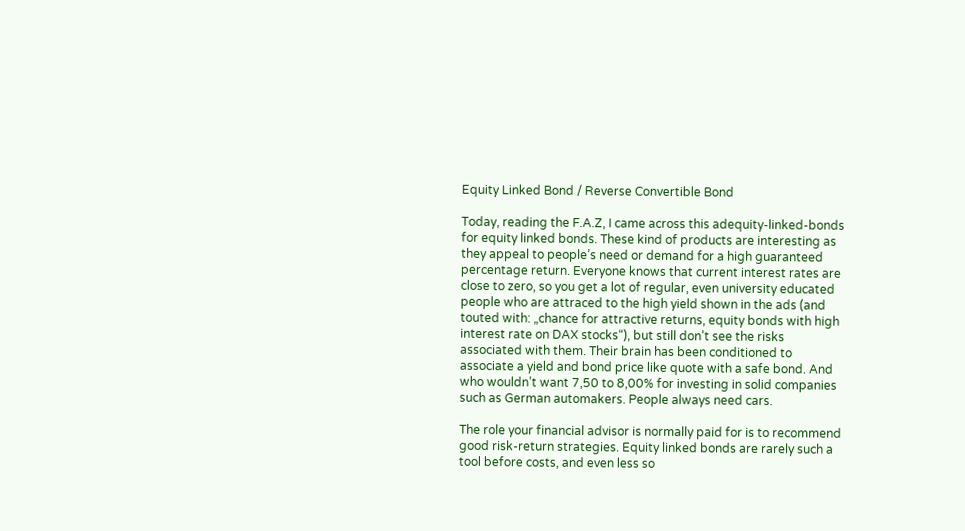Equity Linked Bond / Reverse Convertible Bond

Today, reading the F.A.Z, I came across this adequity-linked-bonds for equity linked bonds. These kind of products are interesting as they appeal to people’s need or demand for a high guaranteed percentage return. Everyone knows that current interest rates are close to zero, so you get a lot of regular, even university educated people who are attraced to the high yield shown in the ads (and touted with: „chance for attractive returns, equity bonds with high interest rate on DAX stocks“), but still don’t see the risks associated with them. Their brain has been conditioned to associate a yield and bond price like quote with a safe bond. And who wouldn’t want 7,50 to 8,00% for investing in solid companies such as German automakers. People always need cars.

The role your financial advisor is normally paid for is to recommend good risk-return strategies. Equity linked bonds are rarely such a tool before costs, and even less so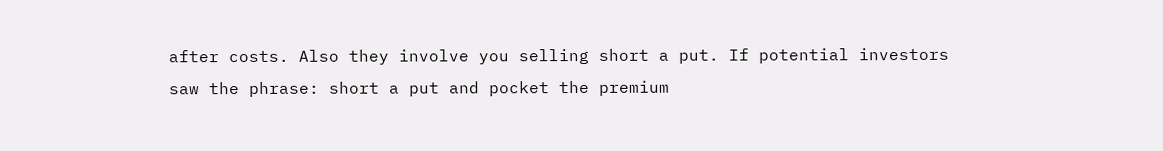after costs. Also they involve you selling short a put. If potential investors saw the phrase: short a put and pocket the premium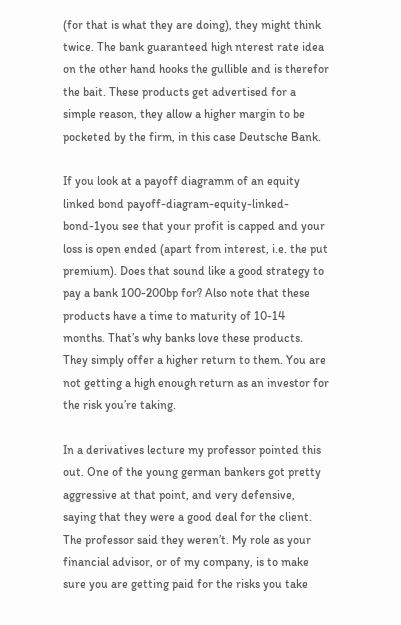(for that is what they are doing), they might think twice. The bank guaranteed high nterest rate idea on the other hand hooks the gullible and is therefor the bait. These products get advertised for a simple reason, they allow a higher margin to be pocketed by the firm, in this case Deutsche Bank.

If you look at a payoff diagramm of an equity linked bond payoff-diagram-equity-linked-bond-1you see that your profit is capped and your loss is open ended (apart from interest, i.e. the put premium). Does that sound like a good strategy to pay a bank 100-200bp for? Also note that these products have a time to maturity of 10-14 months. That’s why banks love these products. They simply offer a higher return to them. You are not getting a high enough return as an investor for the risk you’re taking.

In a derivatives lecture my professor pointed this out. One of the young german bankers got pretty aggressive at that point, and very defensive, saying that they were a good deal for the client. The professor said they weren’t. My role as your financial advisor, or of my company, is to make sure you are getting paid for the risks you take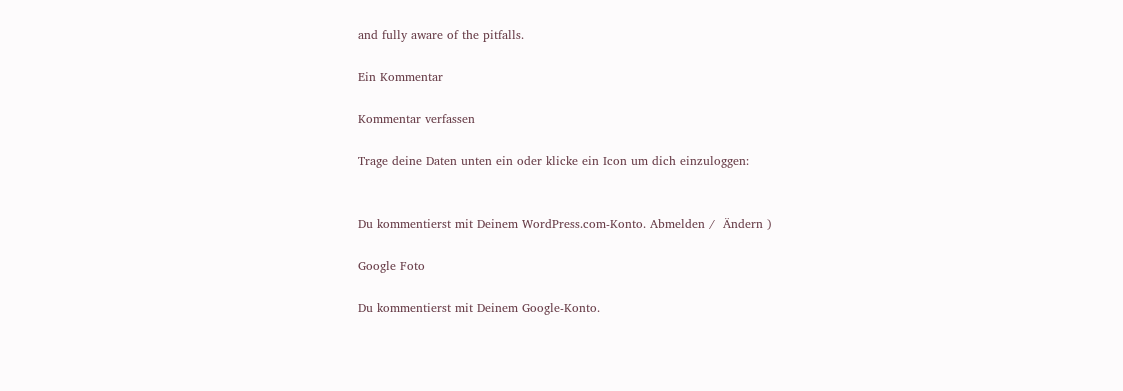and fully aware of the pitfalls.

Ein Kommentar

Kommentar verfassen

Trage deine Daten unten ein oder klicke ein Icon um dich einzuloggen:


Du kommentierst mit Deinem WordPress.com-Konto. Abmelden /  Ändern )

Google Foto

Du kommentierst mit Deinem Google-Konto.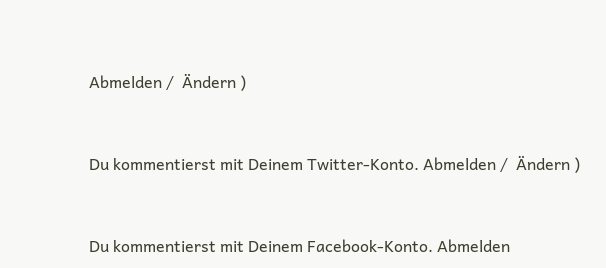Abmelden /  Ändern )


Du kommentierst mit Deinem Twitter-Konto. Abmelden /  Ändern )


Du kommentierst mit Deinem Facebook-Konto. Abmelden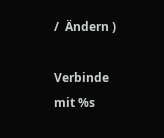/  Ändern )

Verbinde mit %s